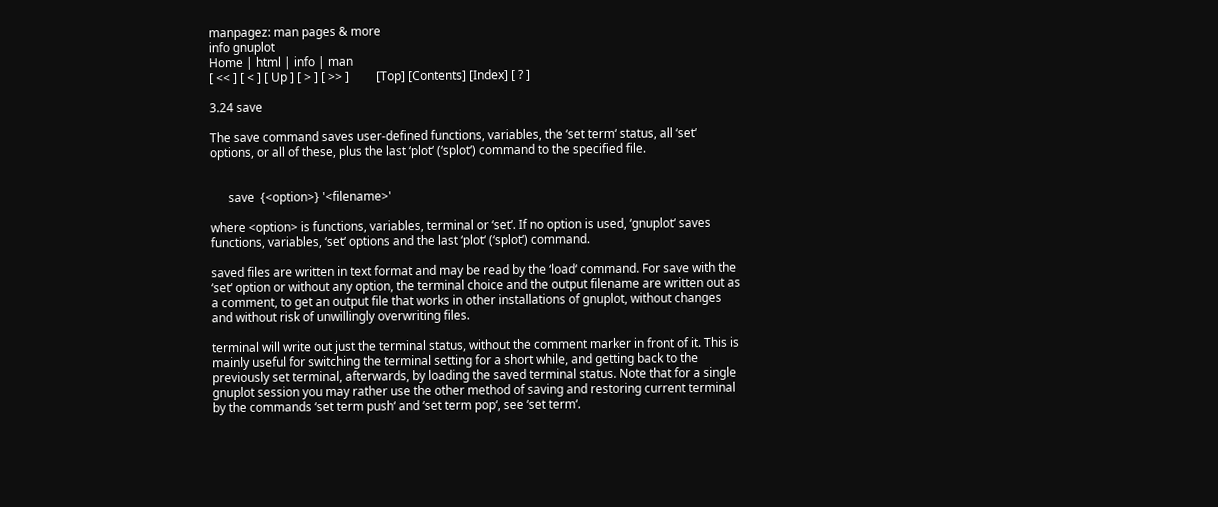manpagez: man pages & more
info gnuplot
Home | html | info | man
[ << ] [ < ] [ Up ] [ > ] [ >> ]         [Top] [Contents] [Index] [ ? ]

3.24 save

The save command saves user-defined functions, variables, the ‘set term‘ status, all ‘set‘ options, or all of these, plus the last ‘plot‘ (‘splot‘) command to the specified file.


      save  {<option>} '<filename>'

where <option> is functions, variables, terminal or ‘set‘. If no option is used, ‘gnuplot‘ saves functions, variables, ‘set‘ options and the last ‘plot‘ (‘splot‘) command.

saved files are written in text format and may be read by the ‘load‘ command. For save with the ‘set‘ option or without any option, the terminal choice and the output filename are written out as a comment, to get an output file that works in other installations of gnuplot, without changes and without risk of unwillingly overwriting files.

terminal will write out just the terminal status, without the comment marker in front of it. This is mainly useful for switching the terminal setting for a short while, and getting back to the previously set terminal, afterwards, by loading the saved terminal status. Note that for a single gnuplot session you may rather use the other method of saving and restoring current terminal by the commands ‘set term push‘ and ‘set term pop‘, see ‘set term‘.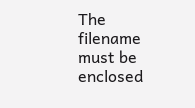The filename must be enclosed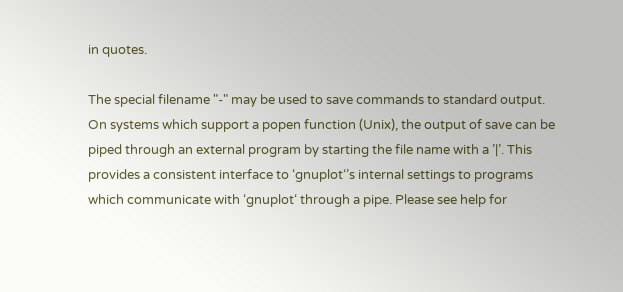in quotes.

The special filename "-" may be used to save commands to standard output. On systems which support a popen function (Unix), the output of save can be piped through an external program by starting the file name with a ’|’. This provides a consistent interface to ‘gnuplot‘’s internal settings to programs which communicate with ‘gnuplot‘ through a pipe. Please see help for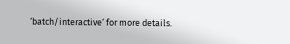‘batch/interactive‘ for more details.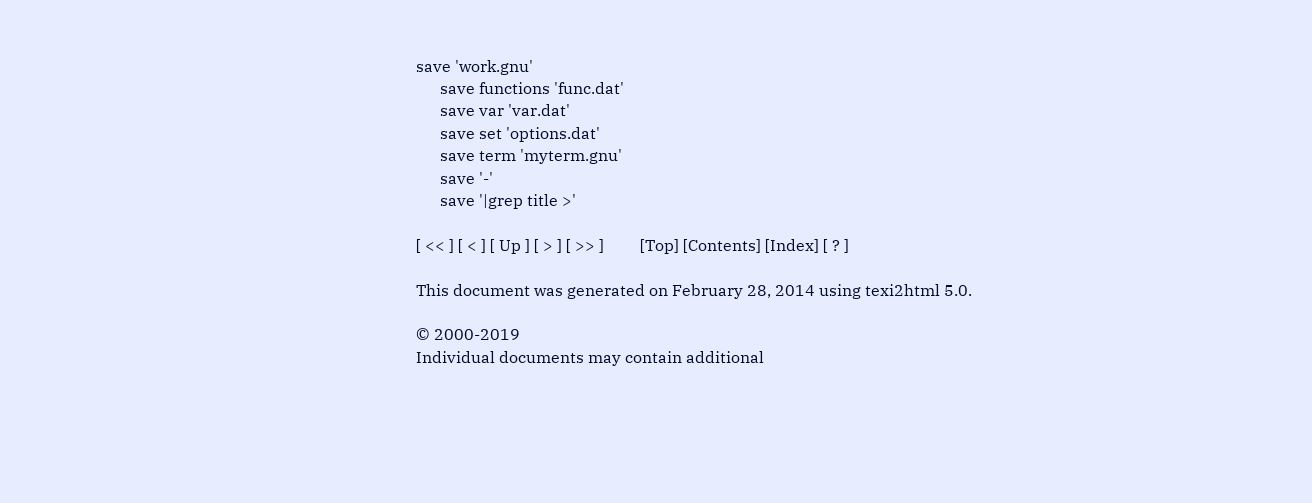save 'work.gnu'
      save functions 'func.dat'
      save var 'var.dat'
      save set 'options.dat'
      save term 'myterm.gnu'
      save '-'
      save '|grep title >'

[ << ] [ < ] [ Up ] [ > ] [ >> ]         [Top] [Contents] [Index] [ ? ]

This document was generated on February 28, 2014 using texi2html 5.0.

© 2000-2019
Individual documents may contain additional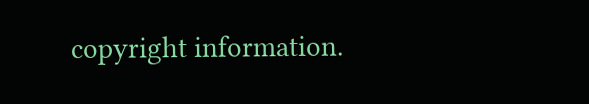copyright information.